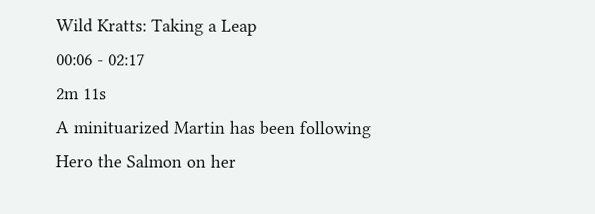Wild Kratts: Taking a Leap
00:06 - 02:17
2m 11s
A minituarized Martin has been following Hero the Salmon on her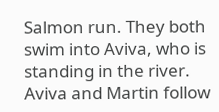Salmon run. They both swim into Aviva, who is standing in the river. Aviva and Martin follow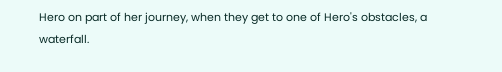Hero on part of her journey, when they get to one of Hero's obstacles, a waterfall.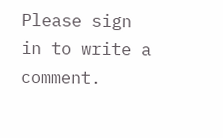Please sign in to write a comment.